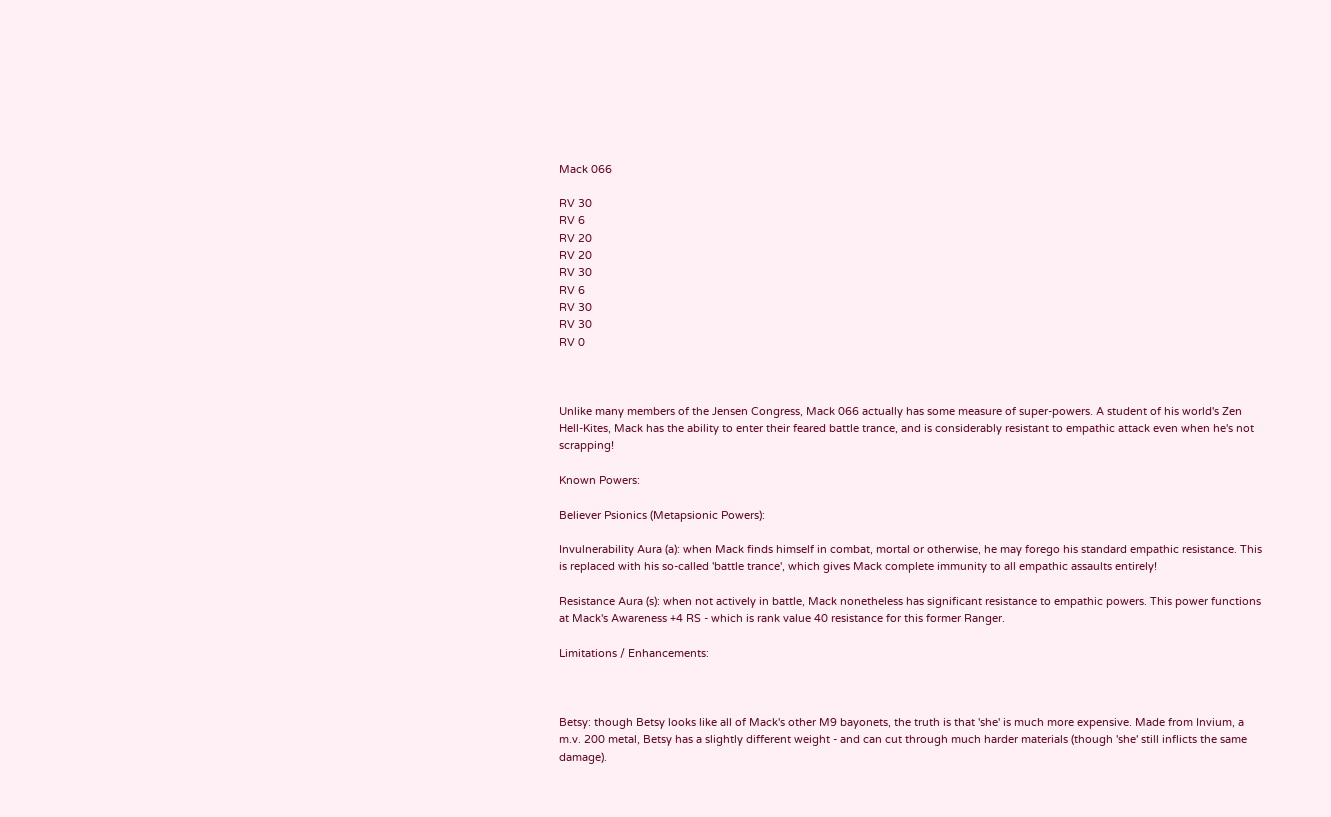Mack 066

RV 30
RV 6
RV 20
RV 20
RV 30
RV 6
RV 30
RV 30
RV 0



Unlike many members of the Jensen Congress, Mack 066 actually has some measure of super-powers. A student of his world's Zen Hell-Kites, Mack has the ability to enter their feared battle trance, and is considerably resistant to empathic attack even when he's not scrapping!

Known Powers:

Believer Psionics (Metapsionic Powers):

Invulnerability Aura (a): when Mack finds himself in combat, mortal or otherwise, he may forego his standard empathic resistance. This is replaced with his so-called 'battle trance', which gives Mack complete immunity to all empathic assaults entirely!

Resistance Aura (s): when not actively in battle, Mack nonetheless has significant resistance to empathic powers. This power functions at Mack's Awareness +4 RS - which is rank value 40 resistance for this former Ranger.

Limitations / Enhancements:



Betsy: though Betsy looks like all of Mack's other M9 bayonets, the truth is that 'she' is much more expensive. Made from Invium, a m.v. 200 metal, Betsy has a slightly different weight - and can cut through much harder materials (though 'she' still inflicts the same damage).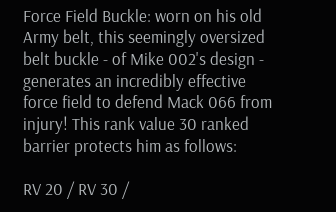Force Field Buckle: worn on his old Army belt, this seemingly oversized belt buckle - of Mike 002's design - generates an incredibly effective force field to defend Mack 066 from injury! This rank value 30 ranked barrier protects him as follows:

RV 20 / RV 30 /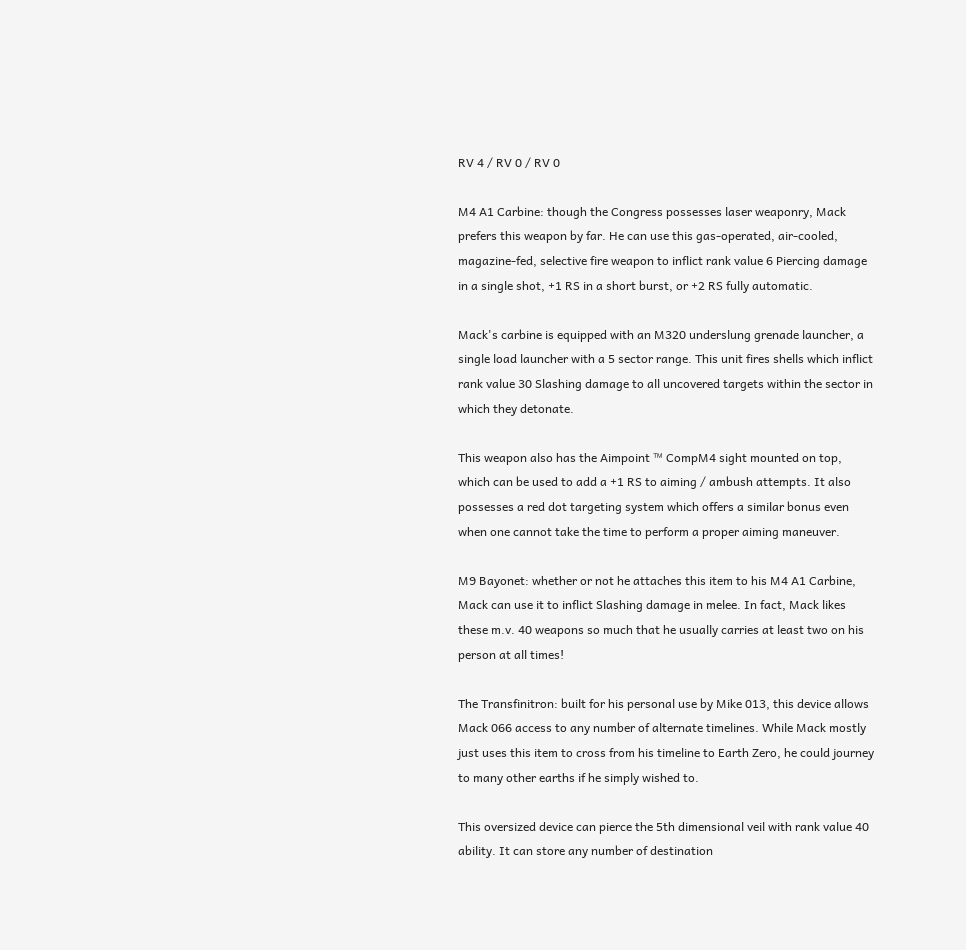RV 4 / RV 0 / RV 0

M4 A1 Carbine: though the Congress possesses laser weaponry, Mack prefers this weapon by far. He can use this gas-operated, air-cooled, magazine-fed, selective fire weapon to inflict rank value 6 Piercing damage in a single shot, +1 RS in a short burst, or +2 RS fully automatic.

Mack's carbine is equipped with an M320 underslung grenade launcher, a single load launcher with a 5 sector range. This unit fires shells which inflict rank value 30 Slashing damage to all uncovered targets within the sector in which they detonate.

This weapon also has the Aimpoint ™ CompM4 sight mounted on top, which can be used to add a +1 RS to aiming / ambush attempts. It also possesses a red dot targeting system which offers a similar bonus even when one cannot take the time to perform a proper aiming maneuver.

M9 Bayonet: whether or not he attaches this item to his M4 A1 Carbine, Mack can use it to inflict Slashing damage in melee. In fact, Mack likes these m.v. 40 weapons so much that he usually carries at least two on his person at all times!

The Transfinitron: built for his personal use by Mike 013, this device allows Mack 066 access to any number of alternate timelines. While Mack mostly just uses this item to cross from his timeline to Earth Zero, he could journey to many other earths if he simply wished to.

This oversized device can pierce the 5th dimensional veil with rank value 40 ability. It can store any number of destination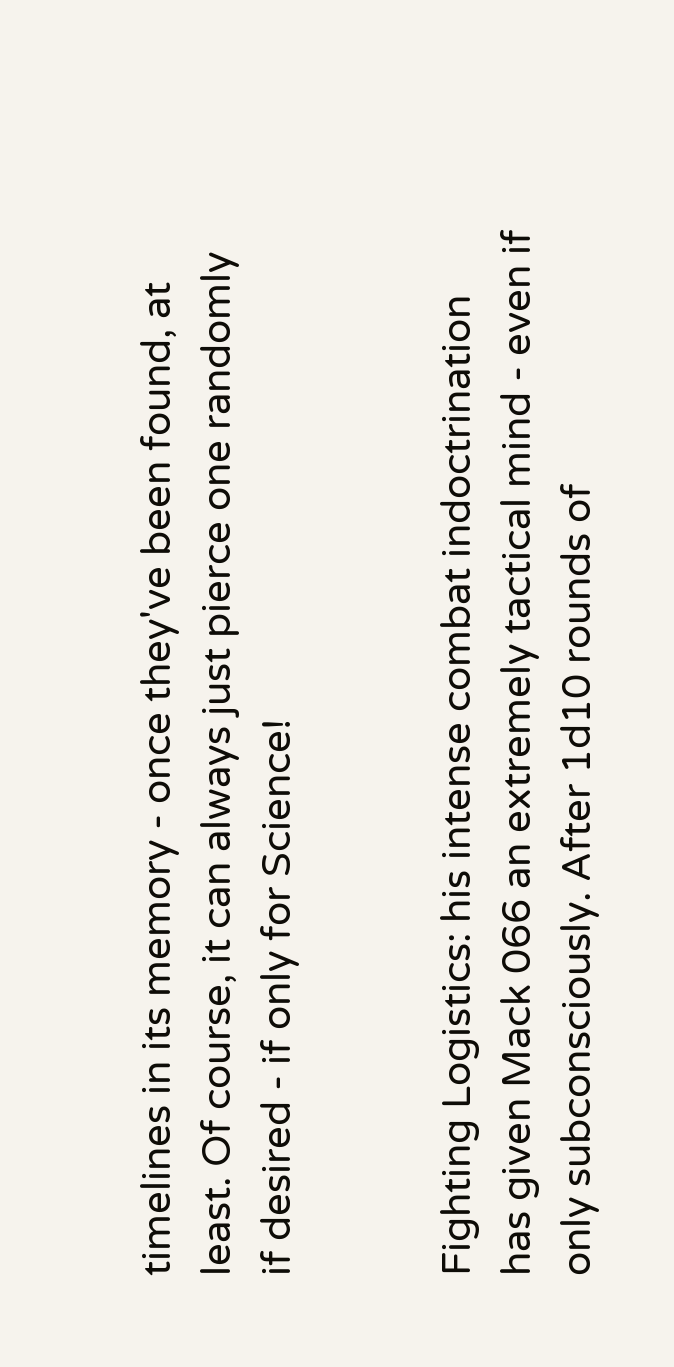timelines in its memory - once they've been found, at least. Of course, it can always just pierce one randomly if desired - if only for Science!


Fighting Logistics: his intense combat indoctrination has given Mack 066 an extremely tactical mind - even if only subconsciously. After 1d10 rounds of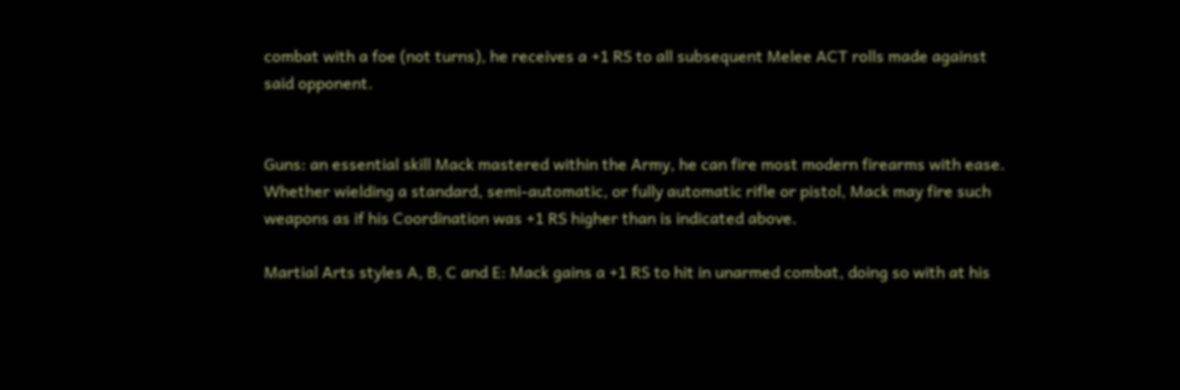combat with a foe (not turns), he receives a +1 RS to all subsequent Melee ACT rolls made against said opponent.


Guns: an essential skill Mack mastered within the Army, he can fire most modern firearms with ease. Whether wielding a standard, semi-automatic, or fully automatic rifle or pistol, Mack may fire such weapons as if his Coordination was +1 RS higher than is indicated above.

Martial Arts styles A, B, C and E: Mack gains a +1 RS to hit in unarmed combat, doing so with at his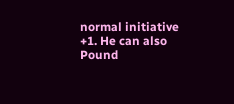normal initiative +1. He can also Pound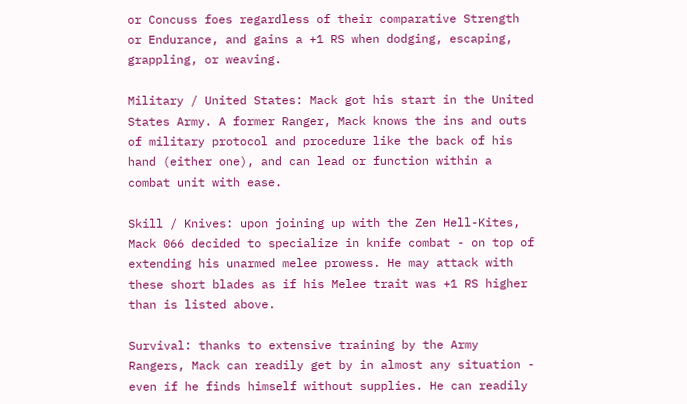or Concuss foes regardless of their comparative Strength or Endurance, and gains a +1 RS when dodging, escaping, grappling, or weaving.

Military / United States: Mack got his start in the United States Army. A former Ranger, Mack knows the ins and outs of military protocol and procedure like the back of his hand (either one), and can lead or function within a combat unit with ease.

Skill / Knives: upon joining up with the Zen Hell-Kites, Mack 066 decided to specialize in knife combat - on top of extending his unarmed melee prowess. He may attack with these short blades as if his Melee trait was +1 RS higher than is listed above.

Survival: thanks to extensive training by the Army Rangers, Mack can readily get by in almost any situation - even if he finds himself without supplies. He can readily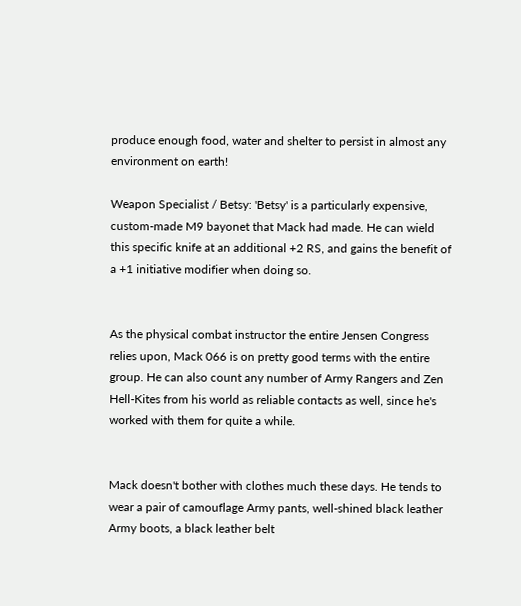produce enough food, water and shelter to persist in almost any environment on earth!

Weapon Specialist / Betsy: 'Betsy' is a particularly expensive, custom-made M9 bayonet that Mack had made. He can wield this specific knife at an additional +2 RS, and gains the benefit of a +1 initiative modifier when doing so.


As the physical combat instructor the entire Jensen Congress relies upon, Mack 066 is on pretty good terms with the entire group. He can also count any number of Army Rangers and Zen Hell-Kites from his world as reliable contacts as well, since he's worked with them for quite a while.


Mack doesn't bother with clothes much these days. He tends to wear a pair of camouflage Army pants, well-shined black leather Army boots, a black leather belt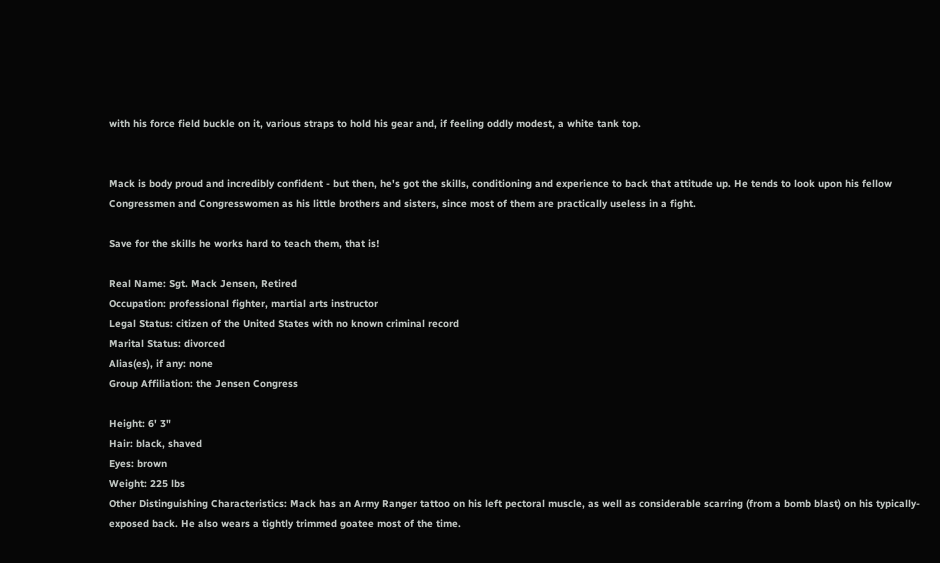with his force field buckle on it, various straps to hold his gear and, if feeling oddly modest, a white tank top.


Mack is body proud and incredibly confident - but then, he's got the skills, conditioning and experience to back that attitude up. He tends to look upon his fellow Congressmen and Congresswomen as his little brothers and sisters, since most of them are practically useless in a fight.

Save for the skills he works hard to teach them, that is!

Real Name: Sgt. Mack Jensen, Retired
Occupation: professional fighter, martial arts instructor
Legal Status: citizen of the United States with no known criminal record
Marital Status: divorced
Alias(es), if any: none
Group Affiliation: the Jensen Congress

Height: 6' 3"
Hair: black, shaved
Eyes: brown
Weight: 225 lbs
Other Distinguishing Characteristics: Mack has an Army Ranger tattoo on his left pectoral muscle, as well as considerable scarring (from a bomb blast) on his typically-exposed back. He also wears a tightly trimmed goatee most of the time.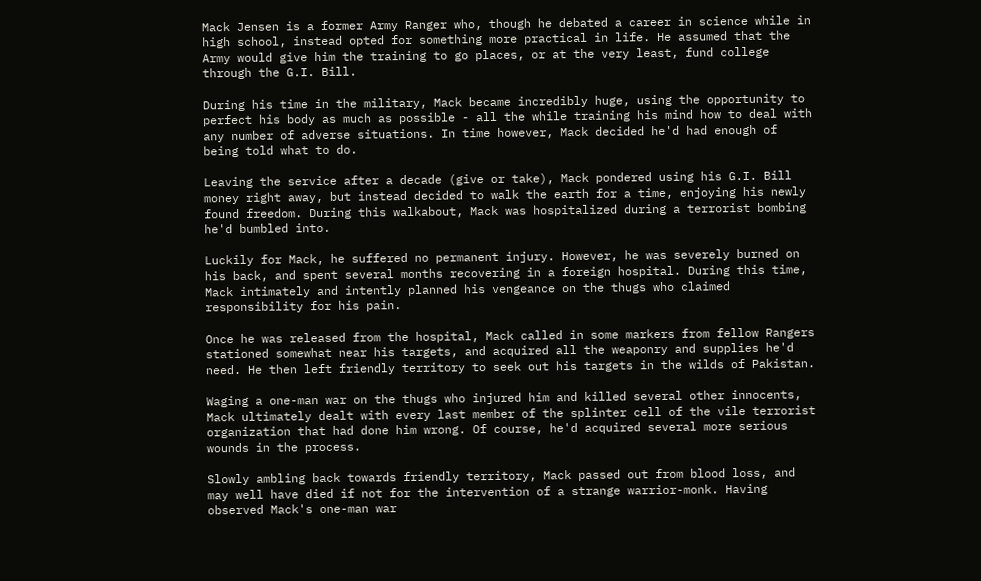Mack Jensen is a former Army Ranger who, though he debated a career in science while in high school, instead opted for something more practical in life. He assumed that the Army would give him the training to go places, or at the very least, fund college through the G.I. Bill.

During his time in the military, Mack became incredibly huge, using the opportunity to perfect his body as much as possible - all the while training his mind how to deal with any number of adverse situations. In time however, Mack decided he'd had enough of being told what to do.

Leaving the service after a decade (give or take), Mack pondered using his G.I. Bill money right away, but instead decided to walk the earth for a time, enjoying his newly found freedom. During this walkabout, Mack was hospitalized during a terrorist bombing he'd bumbled into.

Luckily for Mack, he suffered no permanent injury. However, he was severely burned on his back, and spent several months recovering in a foreign hospital. During this time, Mack intimately and intently planned his vengeance on the thugs who claimed responsibility for his pain.

Once he was released from the hospital, Mack called in some markers from fellow Rangers stationed somewhat near his targets, and acquired all the weaponry and supplies he'd need. He then left friendly territory to seek out his targets in the wilds of Pakistan.

Waging a one-man war on the thugs who injured him and killed several other innocents, Mack ultimately dealt with every last member of the splinter cell of the vile terrorist organization that had done him wrong. Of course, he'd acquired several more serious wounds in the process.

Slowly ambling back towards friendly territory, Mack passed out from blood loss, and may well have died if not for the intervention of a strange warrior-monk. Having observed Mack's one-man war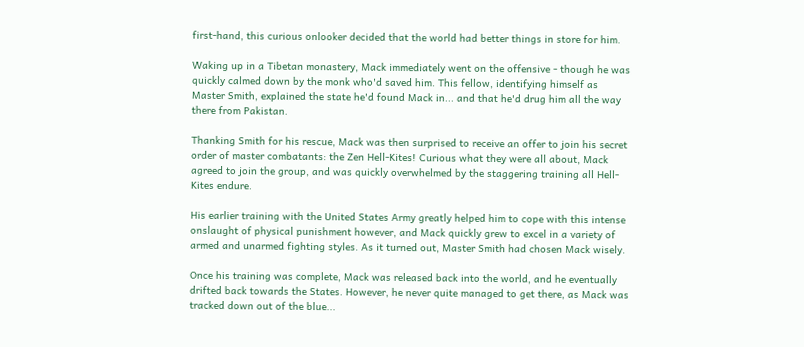first-hand, this curious onlooker decided that the world had better things in store for him.

Waking up in a Tibetan monastery, Mack immediately went on the offensive - though he was quickly calmed down by the monk who'd saved him. This fellow, identifying himself as Master Smith, explained the state he'd found Mack in... and that he'd drug him all the way there from Pakistan.

Thanking Smith for his rescue, Mack was then surprised to receive an offer to join his secret order of master combatants: the Zen Hell-Kites! Curious what they were all about, Mack agreed to join the group, and was quickly overwhelmed by the staggering training all Hell-Kites endure.

His earlier training with the United States Army greatly helped him to cope with this intense onslaught of physical punishment however, and Mack quickly grew to excel in a variety of armed and unarmed fighting styles. As it turned out, Master Smith had chosen Mack wisely.

Once his training was complete, Mack was released back into the world, and he eventually drifted back towards the States. However, he never quite managed to get there, as Mack was tracked down out of the blue...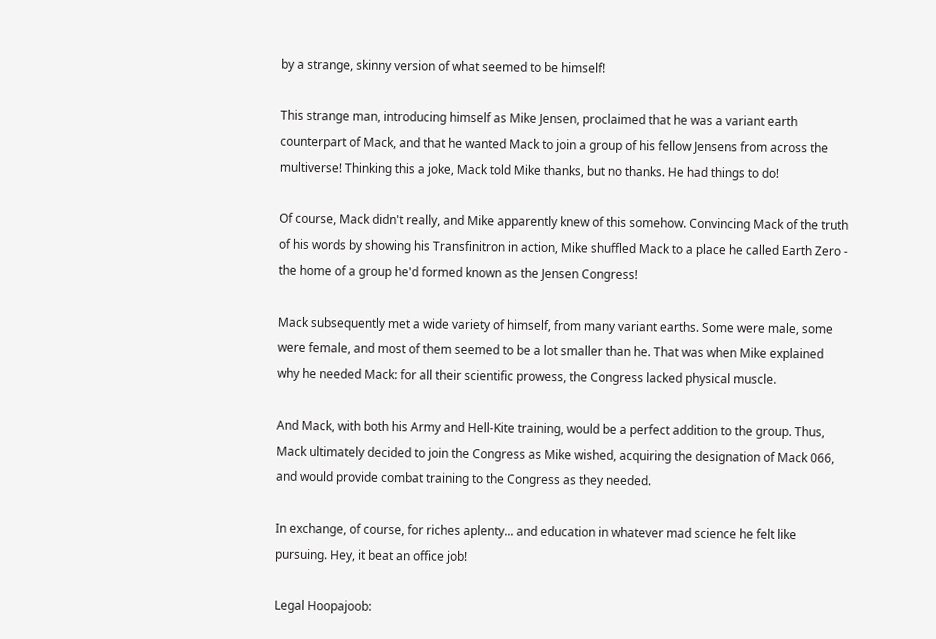by a strange, skinny version of what seemed to be himself!

This strange man, introducing himself as Mike Jensen, proclaimed that he was a variant earth counterpart of Mack, and that he wanted Mack to join a group of his fellow Jensens from across the multiverse! Thinking this a joke, Mack told Mike thanks, but no thanks. He had things to do!

Of course, Mack didn't really, and Mike apparently knew of this somehow. Convincing Mack of the truth of his words by showing his Transfinitron in action, Mike shuffled Mack to a place he called Earth Zero - the home of a group he'd formed known as the Jensen Congress!

Mack subsequently met a wide variety of himself, from many variant earths. Some were male, some were female, and most of them seemed to be a lot smaller than he. That was when Mike explained why he needed Mack: for all their scientific prowess, the Congress lacked physical muscle.

And Mack, with both his Army and Hell-Kite training, would be a perfect addition to the group. Thus, Mack ultimately decided to join the Congress as Mike wished, acquiring the designation of Mack 066, and would provide combat training to the Congress as they needed.

In exchange, of course, for riches aplenty... and education in whatever mad science he felt like pursuing. Hey, it beat an office job!

Legal Hoopajoob: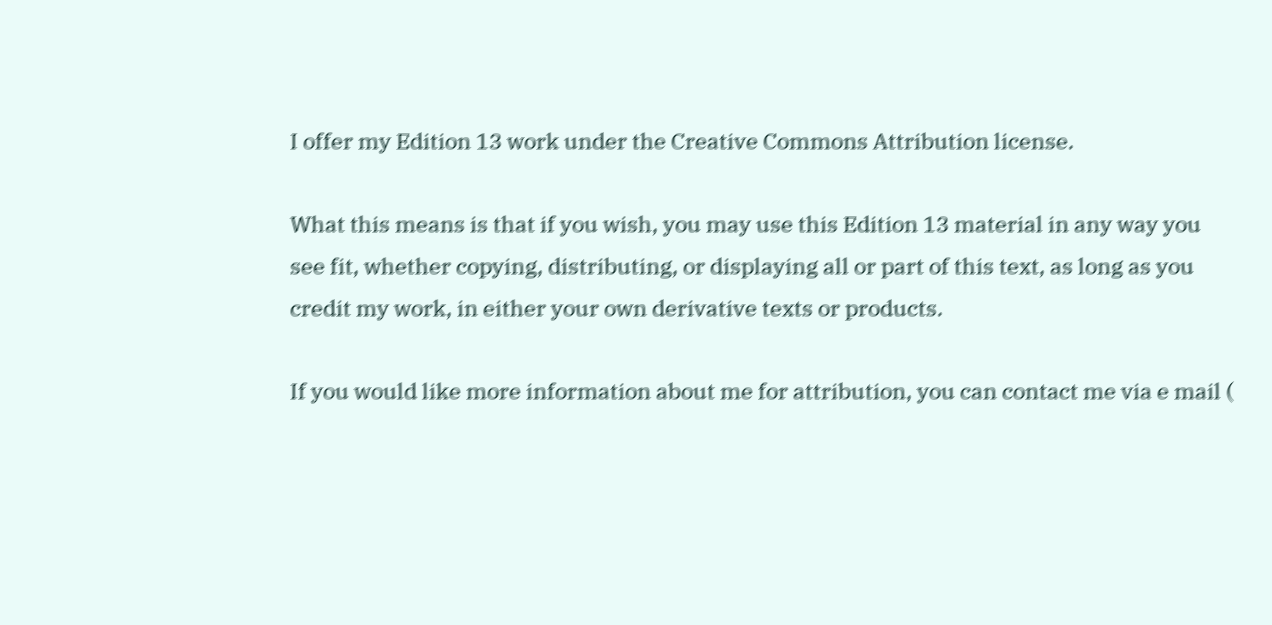I offer my Edition 13 work under the Creative Commons Attribution license.

What this means is that if you wish, you may use this Edition 13 material in any way you see fit, whether copying, distributing, or displaying all or part of this text, as long as you credit my work, in either your own derivative texts or products.

If you would like more information about me for attribution, you can contact me via e mail (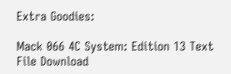Extra Goodies:

Mack 066 4C System: Edition 13 Text File Download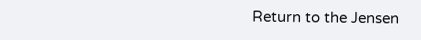Return to the Jensen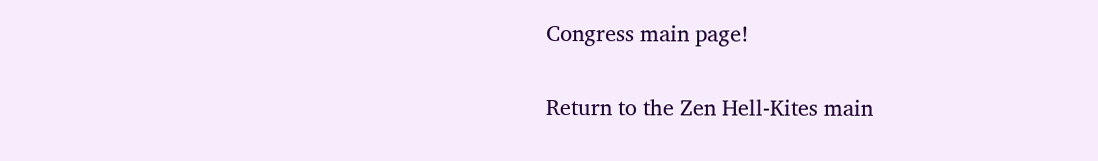Congress main page!

Return to the Zen Hell-Kites main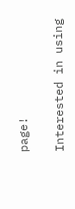page!

Interested in using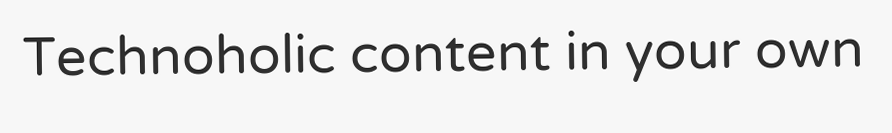Technoholic content in your own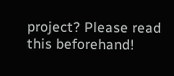project? Please read this beforehand!